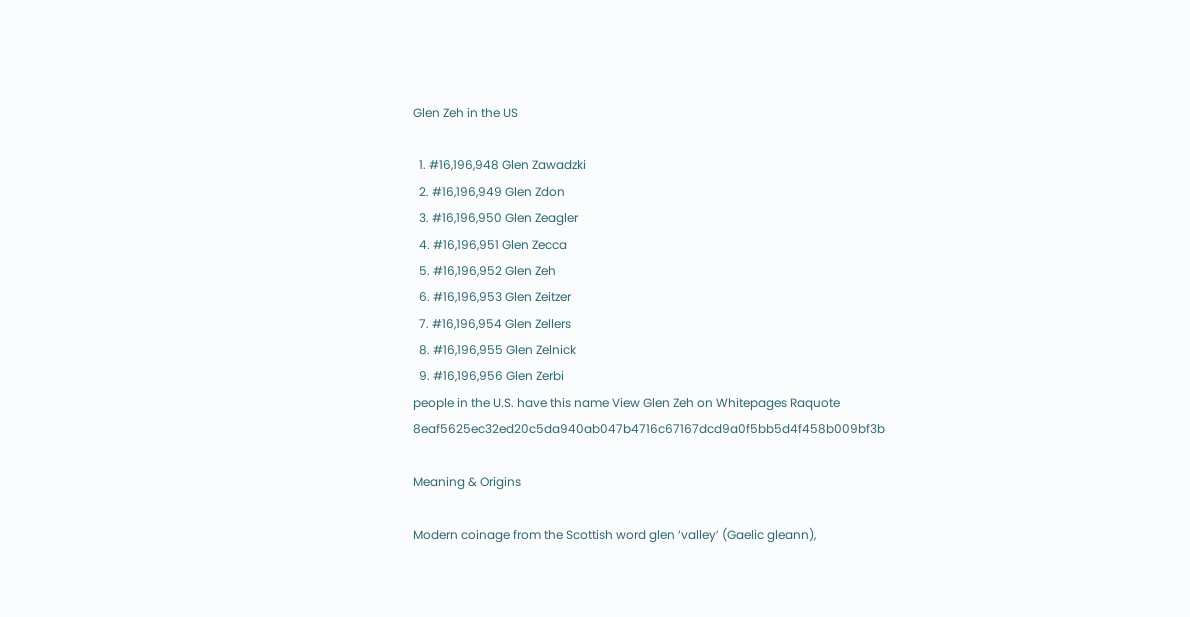Glen Zeh in the US

  1. #16,196,948 Glen Zawadzki
  2. #16,196,949 Glen Zdon
  3. #16,196,950 Glen Zeagler
  4. #16,196,951 Glen Zecca
  5. #16,196,952 Glen Zeh
  6. #16,196,953 Glen Zeitzer
  7. #16,196,954 Glen Zellers
  8. #16,196,955 Glen Zelnick
  9. #16,196,956 Glen Zerbi
people in the U.S. have this name View Glen Zeh on Whitepages Raquote 8eaf5625ec32ed20c5da940ab047b4716c67167dcd9a0f5bb5d4f458b009bf3b

Meaning & Origins

Modern coinage from the Scottish word glen ‘valley’ (Gaelic gleann),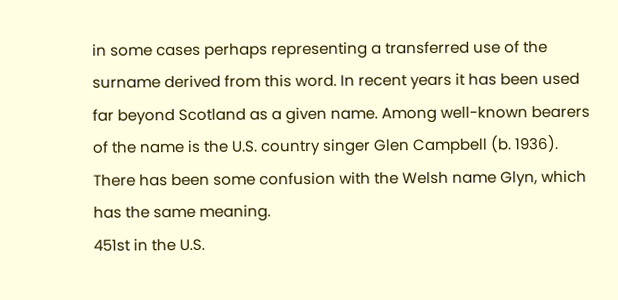in some cases perhaps representing a transferred use of the surname derived from this word. In recent years it has been used far beyond Scotland as a given name. Among well-known bearers of the name is the U.S. country singer Glen Campbell (b. 1936). There has been some confusion with the Welsh name Glyn, which has the same meaning.
451st in the U.S.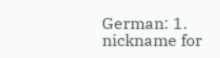German: 1. nickname for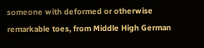someone with deformed or otherwise remarkable toes, from Middle High German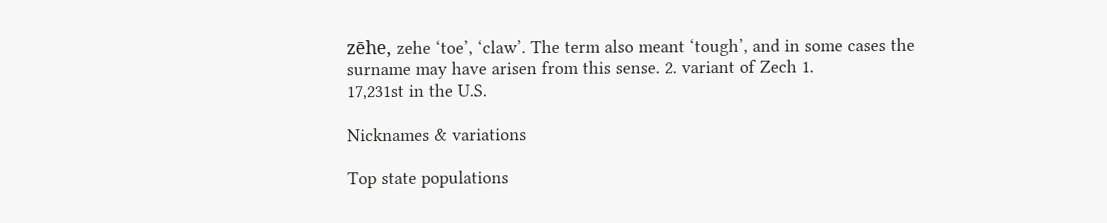zēhe, zehe ‘toe’, ‘claw’. The term also meant ‘tough’, and in some cases the surname may have arisen from this sense. 2. variant of Zech 1.
17,231st in the U.S.

Nicknames & variations

Top state populations